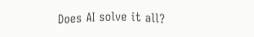Does AI solve it all?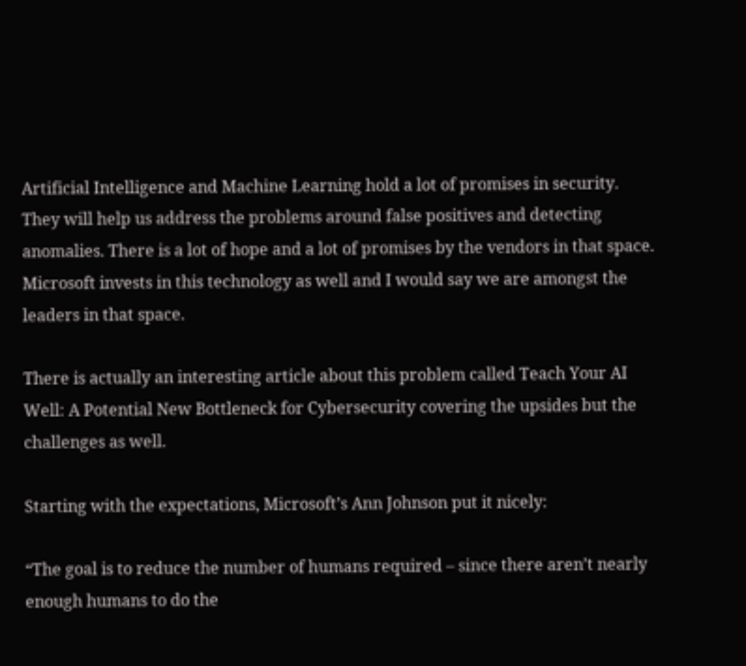Artificial Intelligence and Machine Learning hold a lot of promises in security. They will help us address the problems around false positives and detecting anomalies. There is a lot of hope and a lot of promises by the vendors in that space. Microsoft invests in this technology as well and I would say we are amongst the leaders in that space.

There is actually an interesting article about this problem called Teach Your AI Well: A Potential New Bottleneck for Cybersecurity covering the upsides but the challenges as well.

Starting with the expectations, Microsoft’s Ann Johnson put it nicely:

“The goal is to reduce the number of humans required – since there aren’t nearly enough humans to do the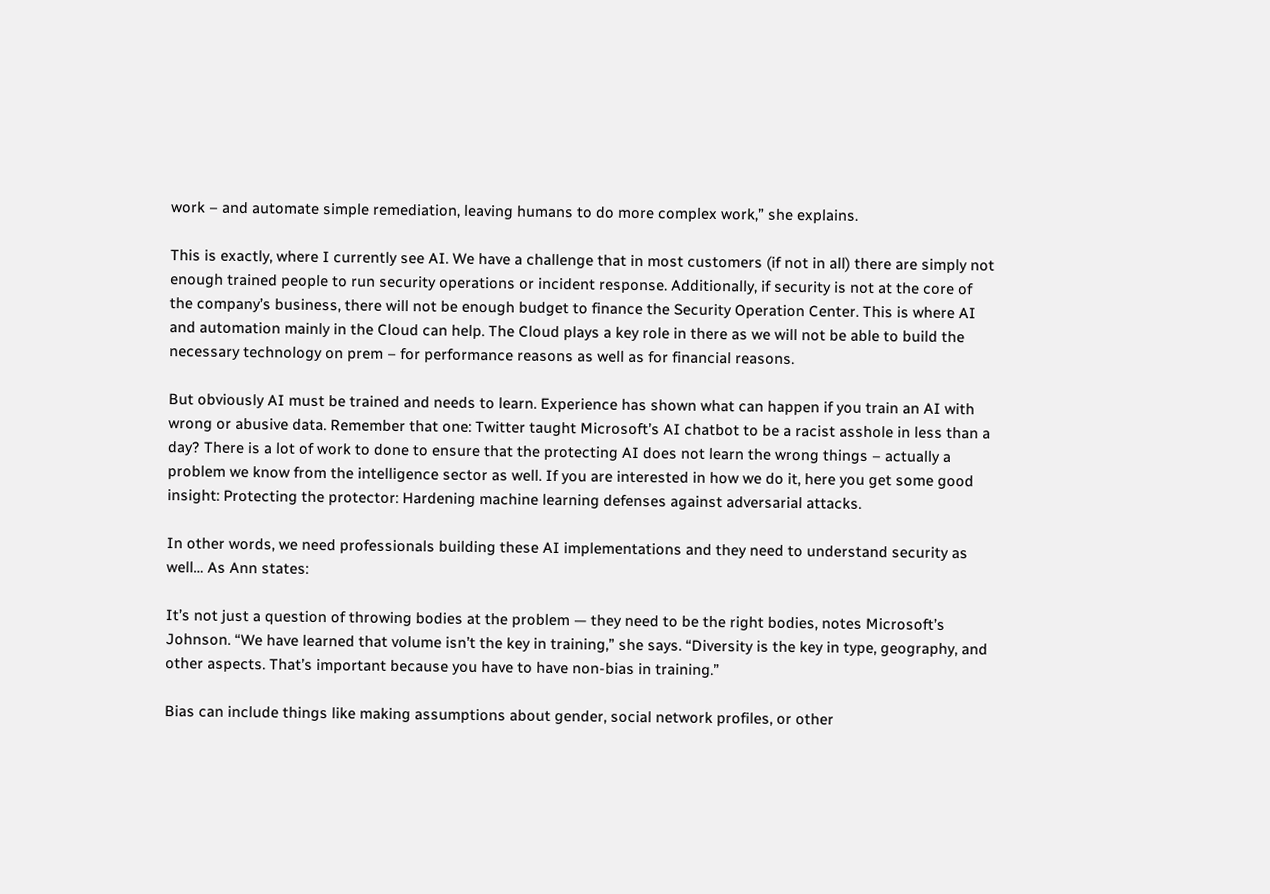work – and automate simple remediation, leaving humans to do more complex work,” she explains.

This is exactly, where I currently see AI. We have a challenge that in most customers (if not in all) there are simply not enough trained people to run security operations or incident response. Additionally, if security is not at the core of the company’s business, there will not be enough budget to finance the Security Operation Center. This is where AI and automation mainly in the Cloud can help. The Cloud plays a key role in there as we will not be able to build the necessary technology on prem – for performance reasons as well as for financial reasons.

But obviously AI must be trained and needs to learn. Experience has shown what can happen if you train an AI with wrong or abusive data. Remember that one: Twitter taught Microsoft’s AI chatbot to be a racist asshole in less than a day? There is a lot of work to done to ensure that the protecting AI does not learn the wrong things – actually a problem we know from the intelligence sector as well. If you are interested in how we do it, here you get some good insight: Protecting the protector: Hardening machine learning defenses against adversarial attacks.

In other words, we need professionals building these AI implementations and they need to understand security as well… As Ann states:

It’s not just a question of throwing bodies at the problem — they need to be the right bodies, notes Microsoft’s Johnson. “We have learned that volume isn’t the key in training,” she says. “Diversity is the key in type, geography, and other aspects. That’s important because you have to have non-bias in training.”

Bias can include things like making assumptions about gender, social network profiles, or other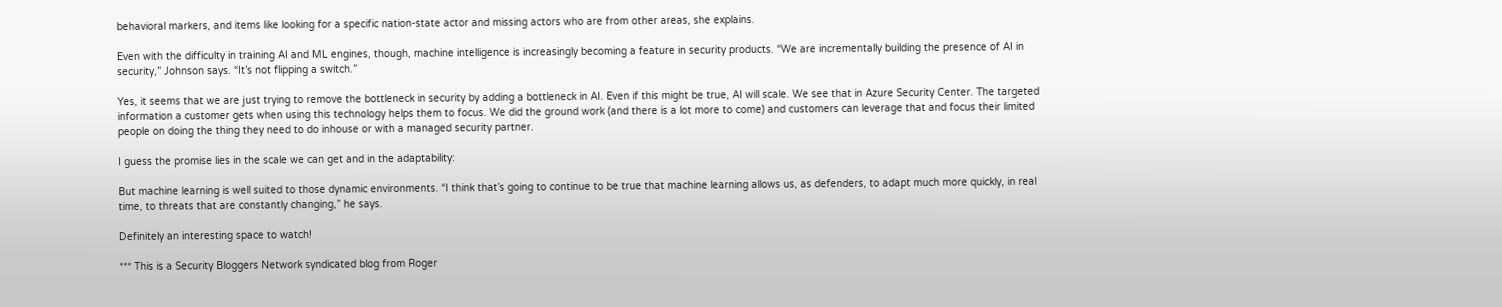behavioral markers, and items like looking for a specific nation-state actor and missing actors who are from other areas, she explains.

Even with the difficulty in training AI and ML engines, though, machine intelligence is increasingly becoming a feature in security products. “We are incrementally building the presence of AI in security,” Johnson says. “It’s not flipping a switch.”

Yes, it seems that we are just trying to remove the bottleneck in security by adding a bottleneck in AI. Even if this might be true, AI will scale. We see that in Azure Security Center. The targeted information a customer gets when using this technology helps them to focus. We did the ground work (and there is a lot more to come) and customers can leverage that and focus their limited people on doing the thing they need to do inhouse or with a managed security partner.

I guess the promise lies in the scale we can get and in the adaptability:

But machine learning is well suited to those dynamic environments. “I think that’s going to continue to be true that machine learning allows us, as defenders, to adapt much more quickly, in real time, to threats that are constantly changing,” he says.

Definitely an interesting space to watch!

*** This is a Security Bloggers Network syndicated blog from Roger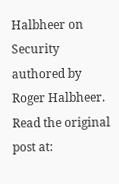Halbheer on Security authored by Roger Halbheer. Read the original post at: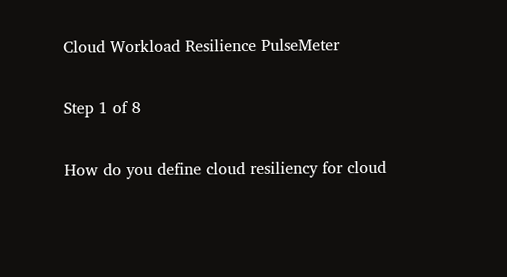Cloud Workload Resilience PulseMeter

Step 1 of 8

How do you define cloud resiliency for cloud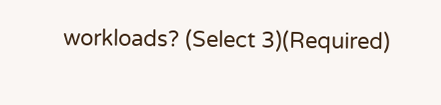workloads? (Select 3)(Required)